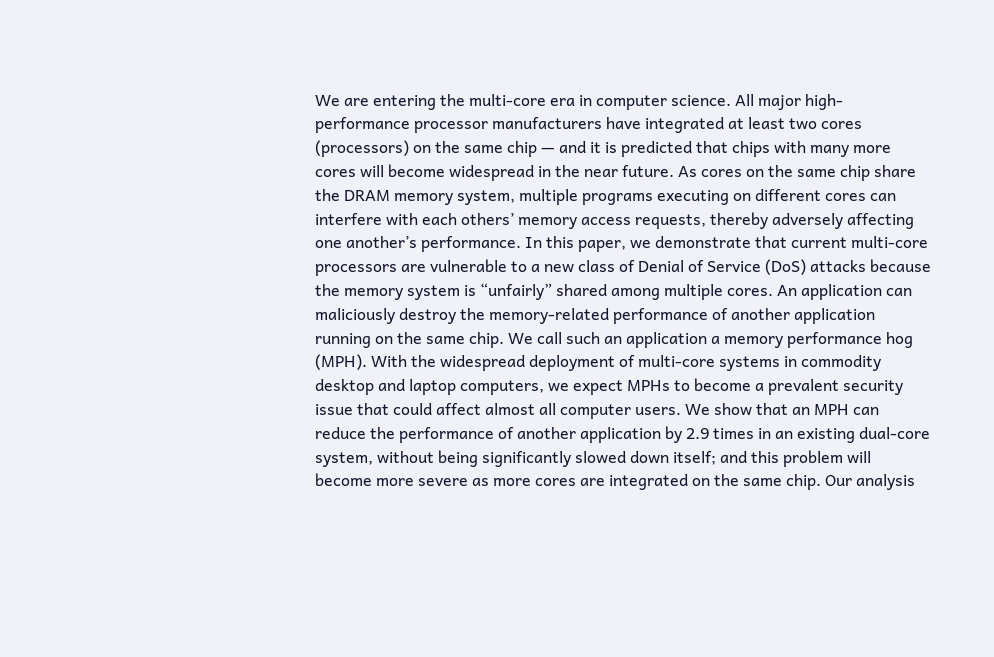We are entering the multi-core era in computer science. All major high-performance processor manufacturers have integrated at least two cores (processors) on the same chip — and it is predicted that chips with many more cores will become widespread in the near future. As cores on the same chip share the DRAM memory system, multiple programs executing on different cores can interfere with each others’ memory access requests, thereby adversely affecting one another’s performance. In this paper, we demonstrate that current multi-core processors are vulnerable to a new class of Denial of Service (DoS) attacks because the memory system is “unfairly” shared among multiple cores. An application can maliciously destroy the memory-related performance of another application running on the same chip. We call such an application a memory performance hog (MPH). With the widespread deployment of multi-core systems in commodity desktop and laptop computers, we expect MPHs to become a prevalent security issue that could affect almost all computer users. We show that an MPH can reduce the performance of another application by 2.9 times in an existing dual-core system, without being significantly slowed down itself; and this problem will become more severe as more cores are integrated on the same chip. Our analysis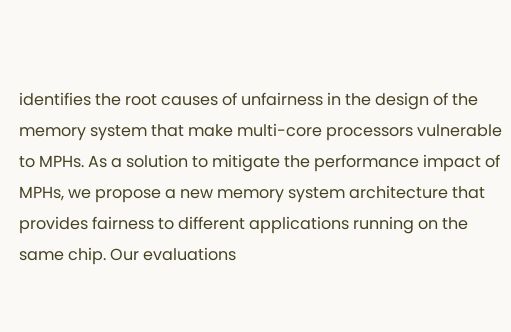identifies the root causes of unfairness in the design of the memory system that make multi-core processors vulnerable to MPHs. As a solution to mitigate the performance impact of MPHs, we propose a new memory system architecture that provides fairness to different applications running on the same chip. Our evaluations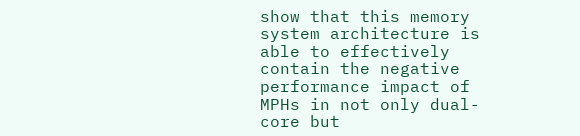show that this memory system architecture is able to effectively contain the negative performance impact of MPHs in not only dual-core but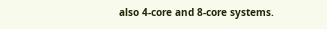also 4-core and 8-core systems.